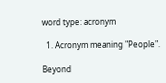word type: acronym

  1. Acronym meaning "People".

Beyond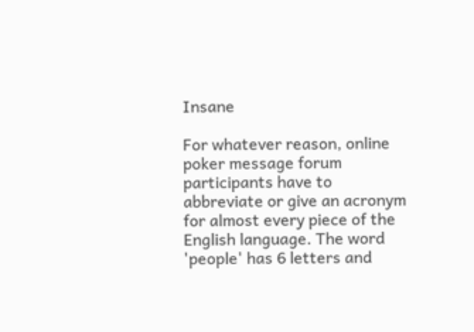Insane

For whatever reason, online poker message forum participants have to abbreviate or give an acronym for almost every piece of the English language. The word 'people' has 6 letters and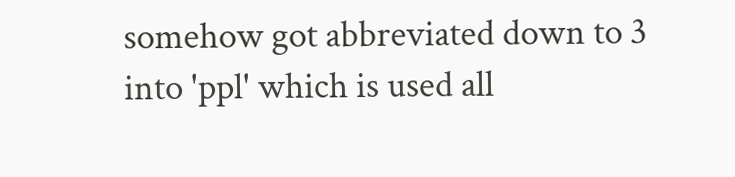somehow got abbreviated down to 3 into 'ppl' which is used all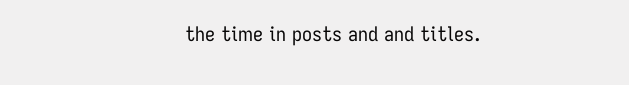the time in posts and and titles.